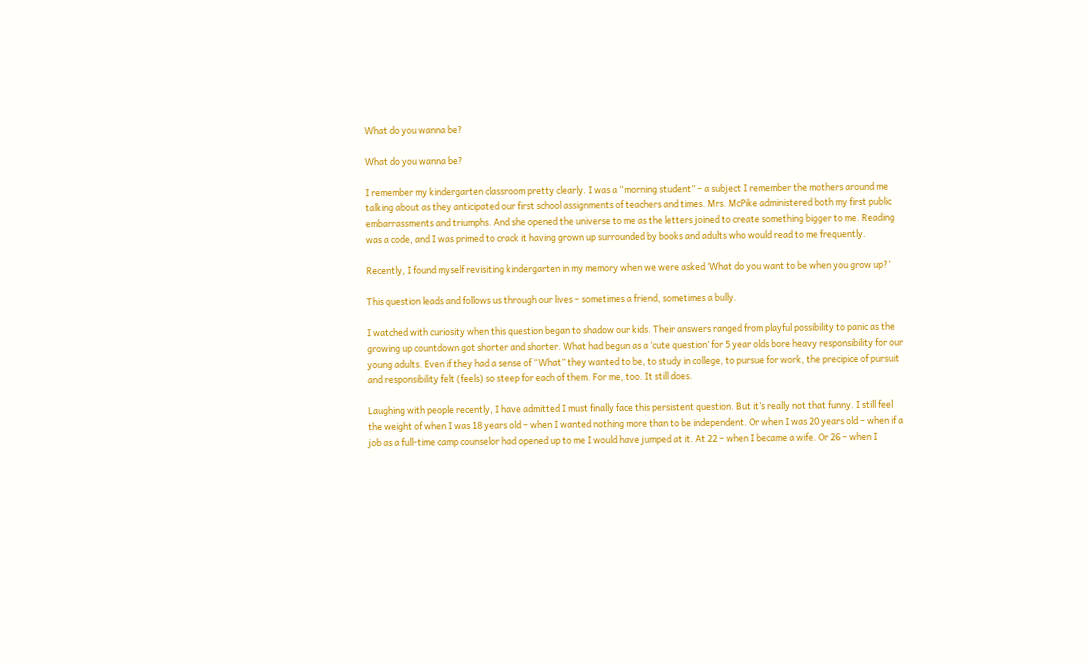What do you wanna be?

What do you wanna be?

I remember my kindergarten classroom pretty clearly. I was a “morning student” – a subject I remember the mothers around me talking about as they anticipated our first school assignments of teachers and times. Mrs. McPike administered both my first public embarrassments and triumphs. And she opened the universe to me as the letters joined to create something bigger to me. Reading was a code, and I was primed to crack it having grown up surrounded by books and adults who would read to me frequently.

Recently, I found myself revisiting kindergarten in my memory when we were asked ‘What do you want to be when you grow up?’

This question leads and follows us through our lives – sometimes a friend, sometimes a bully.

I watched with curiosity when this question began to shadow our kids. Their answers ranged from playful possibility to panic as the growing up countdown got shorter and shorter. What had begun as a ‘cute question’ for 5 year olds bore heavy responsibility for our young adults. Even if they had a sense of “What” they wanted to be, to study in college, to pursue for work, the precipice of pursuit and responsibility felt (feels) so steep for each of them. For me, too. It still does.

Laughing with people recently, I have admitted I must finally face this persistent question. But it’s really not that funny. I still feel the weight of when I was 18 years old – when I wanted nothing more than to be independent. Or when I was 20 years old – when if a job as a full-time camp counselor had opened up to me I would have jumped at it. At 22 – when I became a wife. Or 26 – when I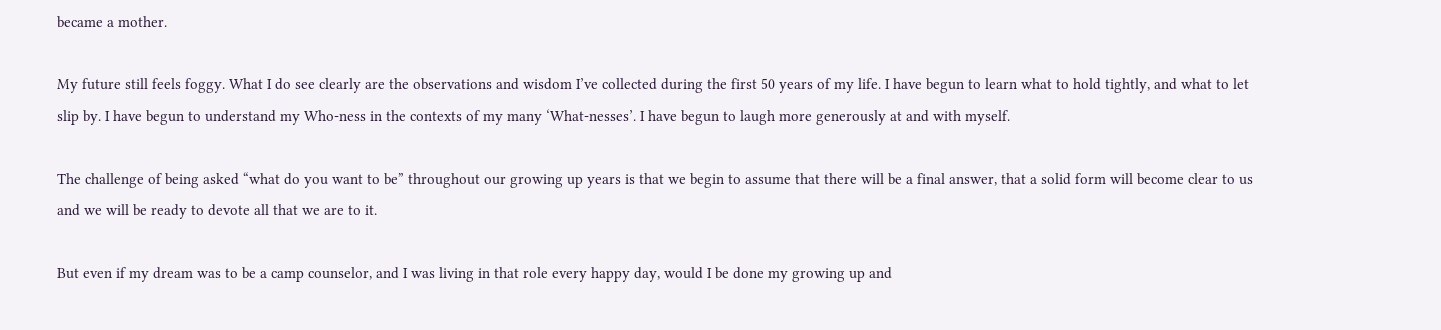became a mother.

My future still feels foggy. What I do see clearly are the observations and wisdom I’ve collected during the first 50 years of my life. I have begun to learn what to hold tightly, and what to let slip by. I have begun to understand my Who-ness in the contexts of my many ‘What-nesses’. I have begun to laugh more generously at and with myself.

The challenge of being asked “what do you want to be” throughout our growing up years is that we begin to assume that there will be a final answer, that a solid form will become clear to us and we will be ready to devote all that we are to it.

But even if my dream was to be a camp counselor, and I was living in that role every happy day, would I be done my growing up and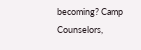becoming? Camp Counselors,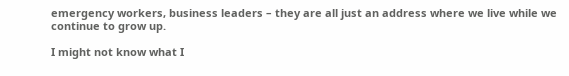emergency workers, business leaders – they are all just an address where we live while we continue to grow up.

I might not know what I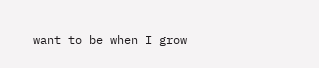want to be when I grow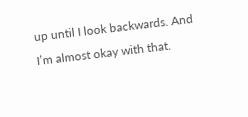up until I look backwards. And I’m almost okay with that.